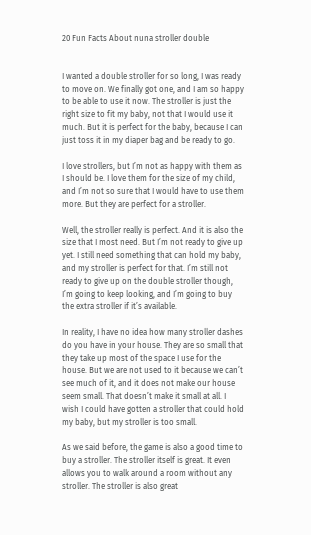20 Fun Facts About nuna stroller double


I wanted a double stroller for so long, I was ready to move on. We finally got one, and I am so happy to be able to use it now. The stroller is just the right size to fit my baby, not that I would use it much. But it is perfect for the baby, because I can just toss it in my diaper bag and be ready to go.

I love strollers, but I’m not as happy with them as I should be. I love them for the size of my child, and I’m not so sure that I would have to use them more. But they are perfect for a stroller.

Well, the stroller really is perfect. And it is also the size that I most need. But I’m not ready to give up yet. I still need something that can hold my baby, and my stroller is perfect for that. I’m still not ready to give up on the double stroller though, I’m going to keep looking, and I’m going to buy the extra stroller if it’s available.

In reality, I have no idea how many stroller dashes do you have in your house. They are so small that they take up most of the space I use for the house. But we are not used to it because we can’t see much of it, and it does not make our house seem small. That doesn’t make it small at all. I wish I could have gotten a stroller that could hold my baby, but my stroller is too small.

As we said before, the game is also a good time to buy a stroller. The stroller itself is great. It even allows you to walk around a room without any stroller. The stroller is also great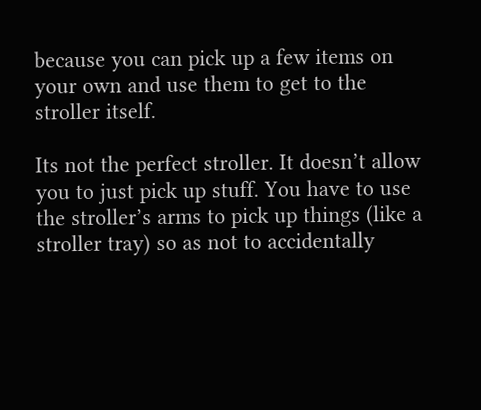because you can pick up a few items on your own and use them to get to the stroller itself.

Its not the perfect stroller. It doesn’t allow you to just pick up stuff. You have to use the stroller’s arms to pick up things (like a stroller tray) so as not to accidentally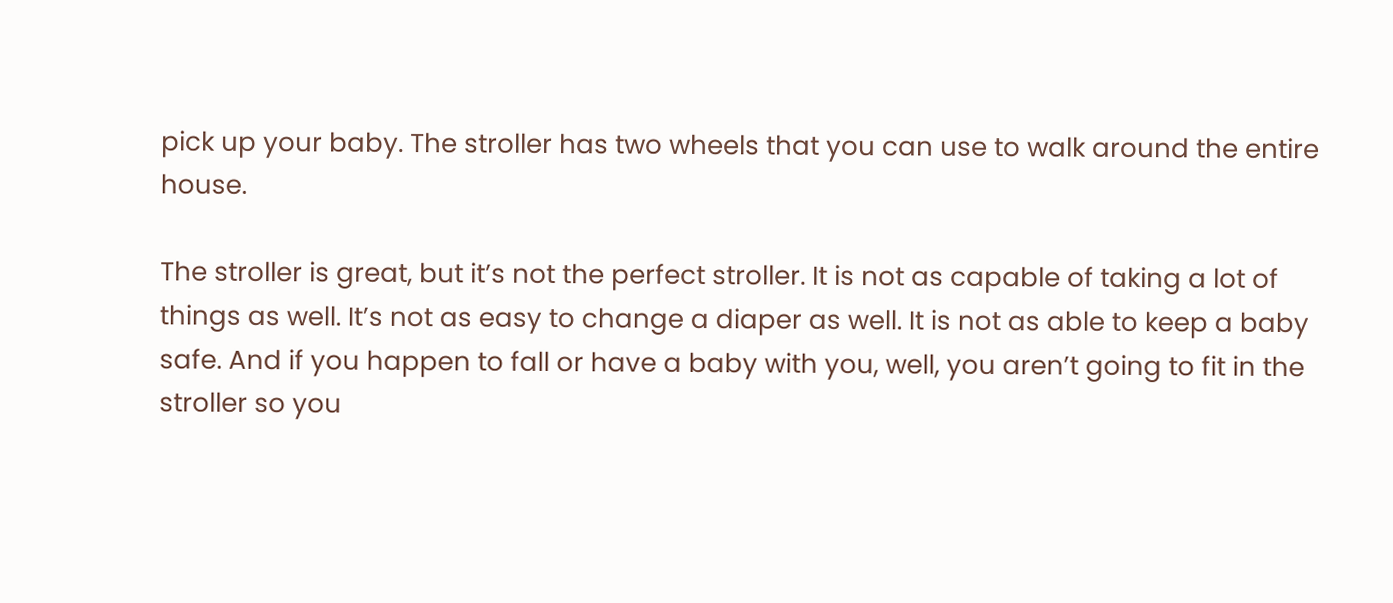pick up your baby. The stroller has two wheels that you can use to walk around the entire house.

The stroller is great, but it’s not the perfect stroller. It is not as capable of taking a lot of things as well. It’s not as easy to change a diaper as well. It is not as able to keep a baby safe. And if you happen to fall or have a baby with you, well, you aren’t going to fit in the stroller so you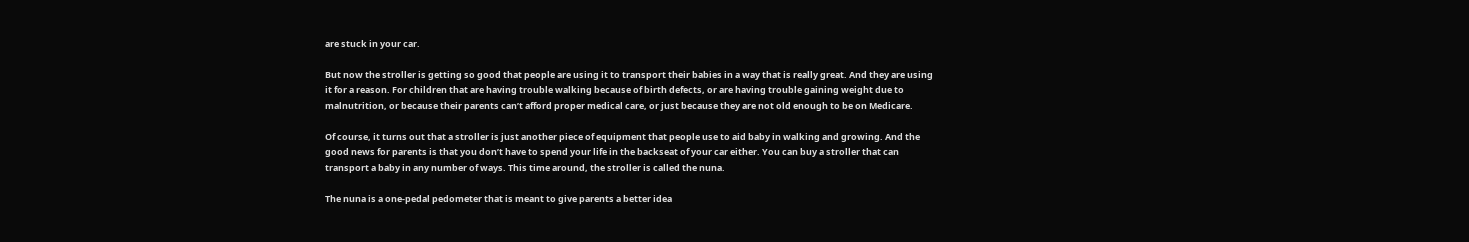are stuck in your car.

But now the stroller is getting so good that people are using it to transport their babies in a way that is really great. And they are using it for a reason. For children that are having trouble walking because of birth defects, or are having trouble gaining weight due to malnutrition, or because their parents can’t afford proper medical care, or just because they are not old enough to be on Medicare.

Of course, it turns out that a stroller is just another piece of equipment that people use to aid baby in walking and growing. And the good news for parents is that you don’t have to spend your life in the backseat of your car either. You can buy a stroller that can transport a baby in any number of ways. This time around, the stroller is called the nuna.

The nuna is a one-pedal pedometer that is meant to give parents a better idea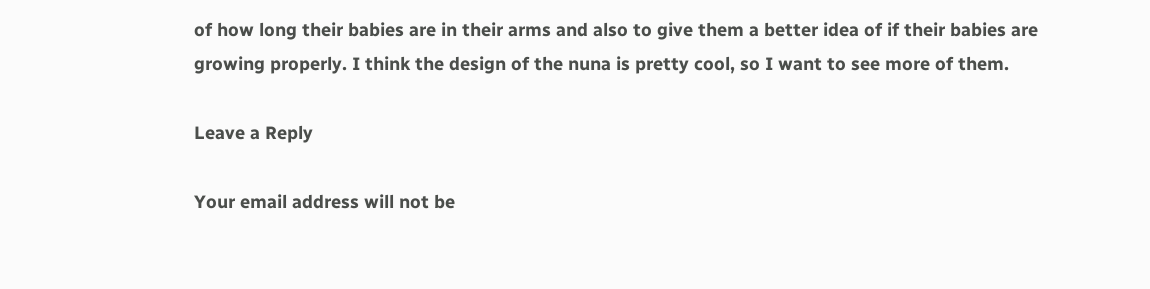of how long their babies are in their arms and also to give them a better idea of if their babies are growing properly. I think the design of the nuna is pretty cool, so I want to see more of them.

Leave a Reply

Your email address will not be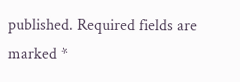published. Required fields are marked *